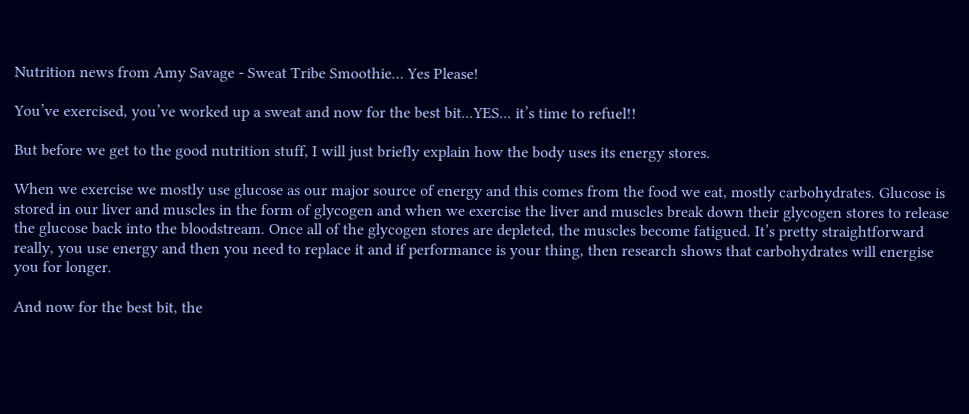Nutrition news from Amy Savage - Sweat Tribe Smoothie… Yes Please!

You’ve exercised, you’ve worked up a sweat and now for the best bit...YES... it’s time to refuel!!

But before we get to the good nutrition stuff, I will just briefly explain how the body uses its energy stores.

When we exercise we mostly use glucose as our major source of energy and this comes from the food we eat, mostly carbohydrates. Glucose is stored in our liver and muscles in the form of glycogen and when we exercise the liver and muscles break down their glycogen stores to release the glucose back into the bloodstream. Once all of the glycogen stores are depleted, the muscles become fatigued. It’s pretty straightforward really, you use energy and then you need to replace it and if performance is your thing, then research shows that carbohydrates will energise you for longer.

And now for the best bit, the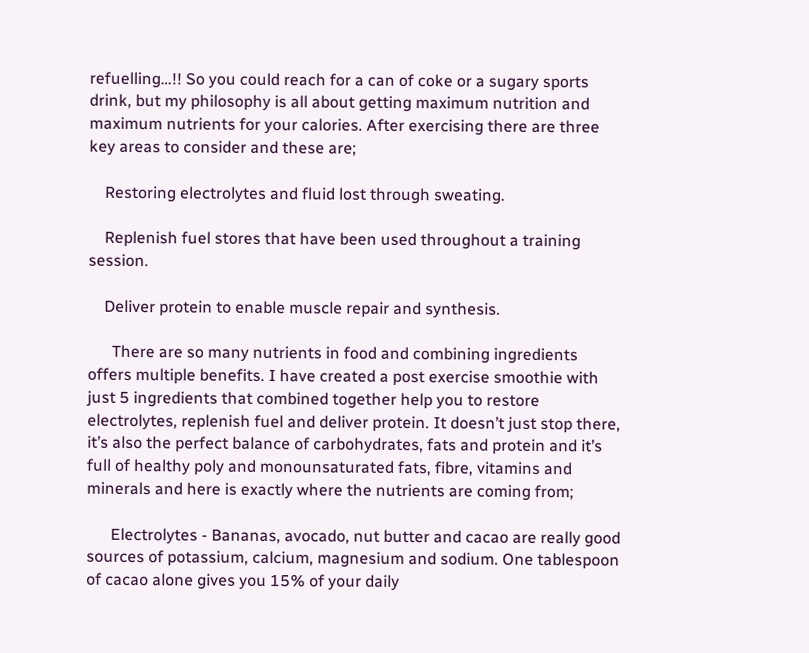refuelling…!! So you could reach for a can of coke or a sugary sports drink, but my philosophy is all about getting maximum nutrition and maximum nutrients for your calories. After exercising there are three key areas to consider and these are;

    Restoring electrolytes and fluid lost through sweating.

    Replenish fuel stores that have been used throughout a training session.

    Deliver protein to enable muscle repair and synthesis.

      There are so many nutrients in food and combining ingredients offers multiple benefits. I have created a post exercise smoothie with just 5 ingredients that combined together help you to restore electrolytes, replenish fuel and deliver protein. It doesn’t just stop there, it’s also the perfect balance of carbohydrates, fats and protein and it’s full of healthy poly and monounsaturated fats, fibre, vitamins and minerals and here is exactly where the nutrients are coming from;

      Electrolytes - Bananas, avocado, nut butter and cacao are really good sources of potassium, calcium, magnesium and sodium. One tablespoon of cacao alone gives you 15% of your daily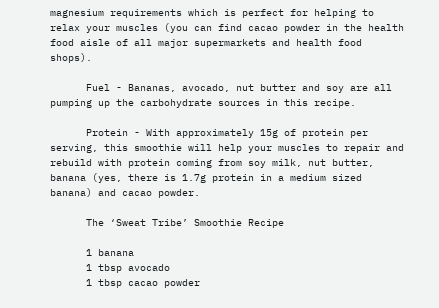magnesium requirements which is perfect for helping to relax your muscles (you can find cacao powder in the health food aisle of all major supermarkets and health food shops).

      Fuel - Bananas, avocado, nut butter and soy are all pumping up the carbohydrate sources in this recipe.

      Protein - With approximately 15g of protein per serving, this smoothie will help your muscles to repair and rebuild with protein coming from soy milk, nut butter, banana (yes, there is 1.7g protein in a medium sized banana) and cacao powder.

      The ‘Sweat Tribe’ Smoothie Recipe

      1 banana
      1 tbsp avocado
      1 tbsp cacao powder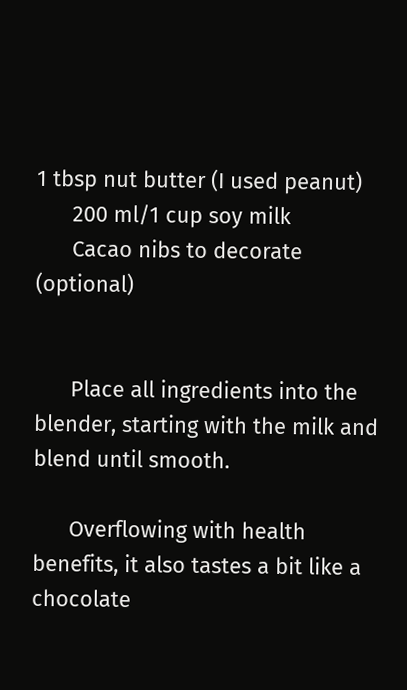1 tbsp nut butter (I used peanut)
      200 ml/1 cup soy milk
      Cacao nibs to decorate (optional)


      Place all ingredients into the blender, starting with the milk and blend until smooth.

      Overflowing with health benefits, it also tastes a bit like a chocolate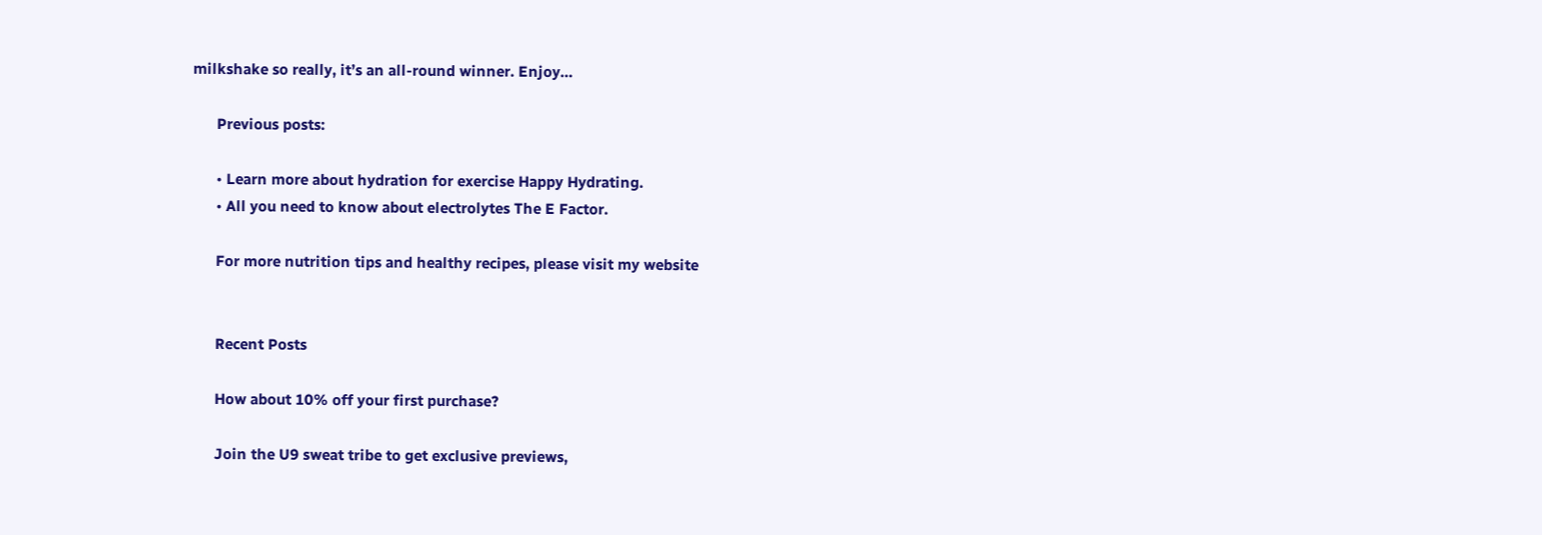milkshake so really, it’s an all-round winner. Enjoy…

      Previous posts:

      • Learn more about hydration for exercise Happy Hydrating.
      • All you need to know about electrolytes The E Factor.

      For more nutrition tips and healthy recipes, please visit my website


      Recent Posts

      How about 10% off your first purchase?

      Join the U9 sweat tribe to get exclusive previews,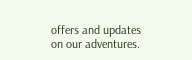offers and updates on our adventures.